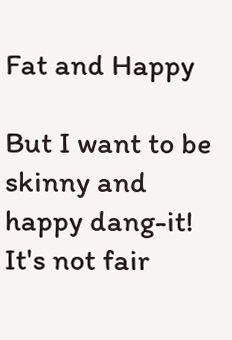Fat and Happy

But I want to be skinny and happy dang-it! It's not fair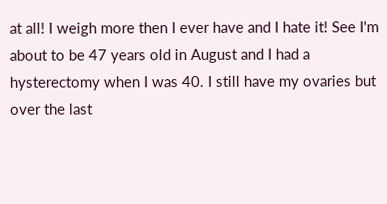at all! I weigh more then I ever have and I hate it! See I'm about to be 47 years old in August and I had a hysterectomy when I was 40. I still have my ovaries but over the last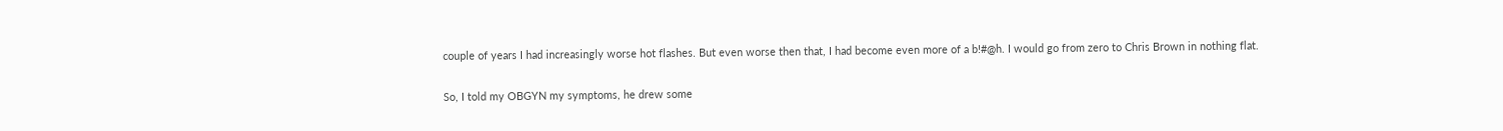couple of years I had increasingly worse hot flashes. But even worse then that, I had become even more of a b!#@h. I would go from zero to Chris Brown in nothing flat.

So, I told my OBGYN my symptoms, he drew some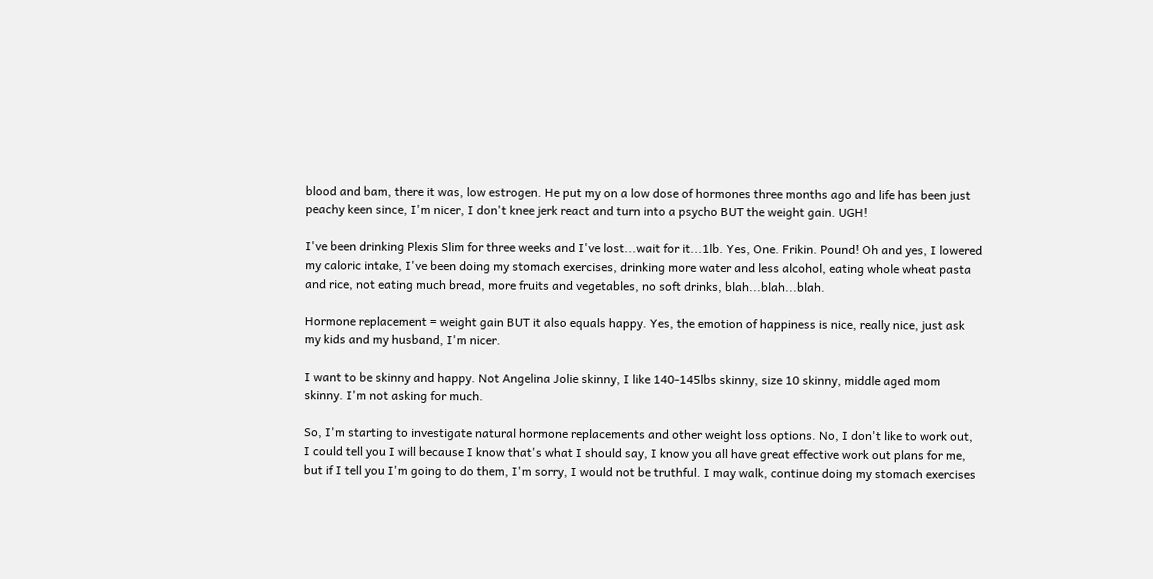blood and bam, there it was, low estrogen. He put my on a low dose of hormones three months ago and life has been just peachy keen since, I'm nicer, I don't knee jerk react and turn into a psycho BUT the weight gain. UGH!

I've been drinking Plexis Slim for three weeks and I've lost...wait for it...1lb. Yes, One. Frikin. Pound! Oh and yes, I lowered my caloric intake, I've been doing my stomach exercises, drinking more water and less alcohol, eating whole wheat pasta and rice, not eating much bread, more fruits and vegetables, no soft drinks, blah...blah...blah.

Hormone replacement = weight gain BUT it also equals happy. Yes, the emotion of happiness is nice, really nice, just ask my kids and my husband, I'm nicer.

I want to be skinny and happy. Not Angelina Jolie skinny, I like 140-145lbs skinny, size 10 skinny, middle aged mom skinny. I'm not asking for much.

So, I'm starting to investigate natural hormone replacements and other weight loss options. No, I don't like to work out, I could tell you I will because I know that's what I should say, I know you all have great effective work out plans for me, but if I tell you I'm going to do them, I'm sorry, I would not be truthful. I may walk, continue doing my stomach exercises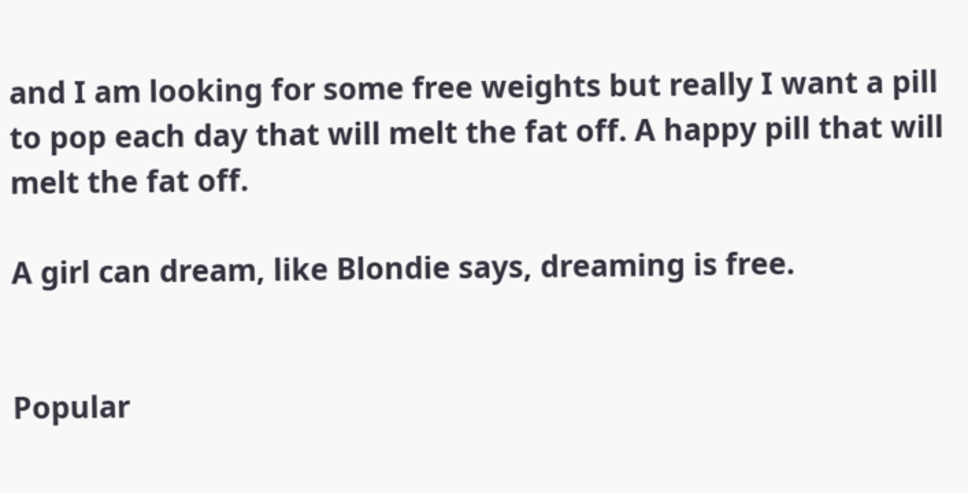and I am looking for some free weights but really I want a pill to pop each day that will melt the fat off. A happy pill that will melt the fat off.

A girl can dream, like Blondie says, dreaming is free.


Popular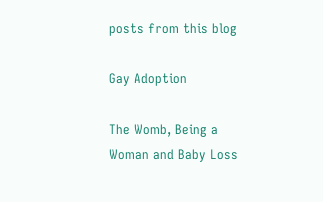posts from this blog

Gay Adoption

The Womb, Being a Woman and Baby Loss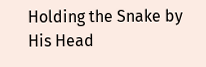Holding the Snake by His Head